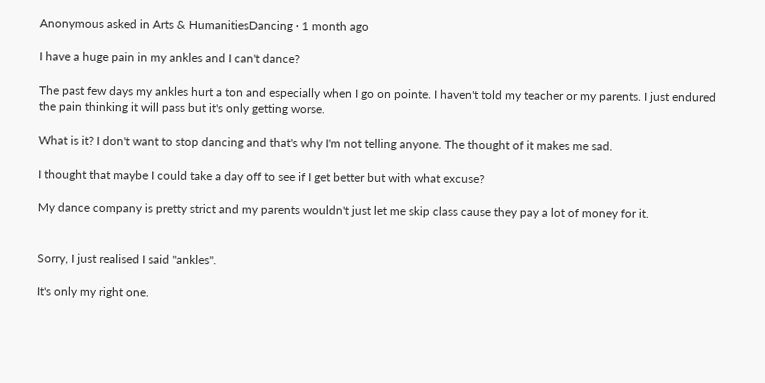Anonymous asked in Arts & HumanitiesDancing · 1 month ago

I have a huge pain in my ankles and I can't dance?

The past few days my ankles hurt a ton and especially when I go on pointe. I haven't told my teacher or my parents. I just endured the pain thinking it will pass but it's only getting worse.

What is it? I don't want to stop dancing and that's why I'm not telling anyone. The thought of it makes me sad.

I thought that maybe I could take a day off to see if I get better but with what excuse?

My dance company is pretty strict and my parents wouldn't just let me skip class cause they pay a lot of money for it.


Sorry, I just realised I said "ankles".

It's only my right one.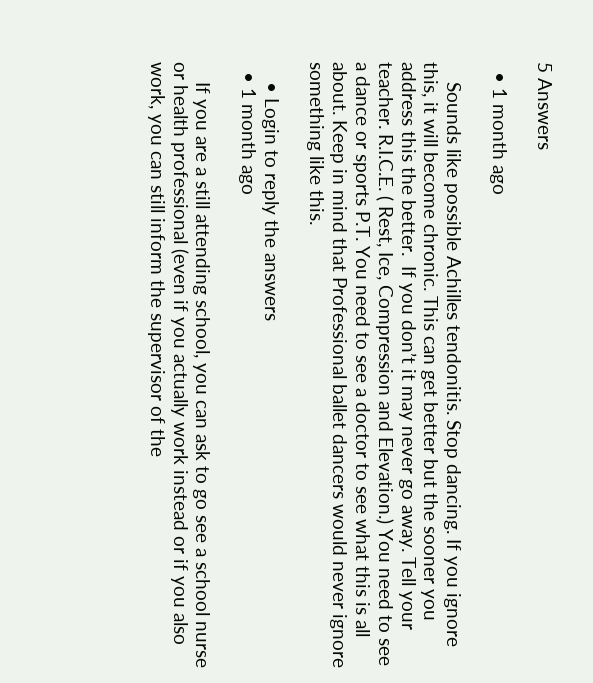5 Answers

  • 1 month ago

    Sounds like possible Achilles tendonitis. Stop dancing. If you ignore this, it will become chronic. This can get better but the sooner you address this the better.  If you don’t it may never go away. Tell your teacher. R.I.C.E. ( Rest, Ice, Compression and Elevation.) You need to see a dance or sports P.T. You need to see a doctor to see what this is all about. Keep in mind that Professional ballet dancers would never ignore something like this.

    • Login to reply the answers
  • 1 month ago

    If you are a still attending school, you can ask to go see a school nurse or health professional (even if you actually work instead or if you also work, you can still inform the supervisor of the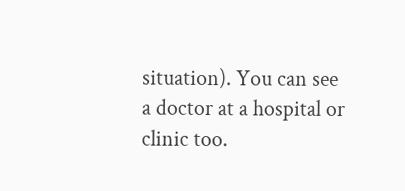situation). You can see a doctor at a hospital or clinic too.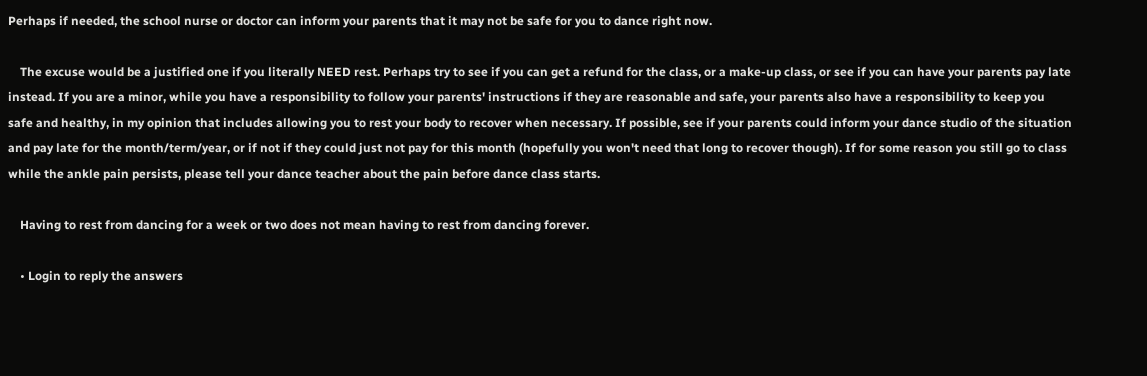Perhaps if needed, the school nurse or doctor can inform your parents that it may not be safe for you to dance right now.

    The excuse would be a justified one if you literally NEED rest. Perhaps try to see if you can get a refund for the class, or a make-up class, or see if you can have your parents pay late instead. If you are a minor, while you have a responsibility to follow your parents' instructions if they are reasonable and safe, your parents also have a responsibility to keep you safe and healthy, in my opinion that includes allowing you to rest your body to recover when necessary. If possible, see if your parents could inform your dance studio of the situation and pay late for the month/term/year, or if not if they could just not pay for this month (hopefully you won't need that long to recover though). If for some reason you still go to class while the ankle pain persists, please tell your dance teacher about the pain before dance class starts.

    Having to rest from dancing for a week or two does not mean having to rest from dancing forever.

    • Login to reply the answers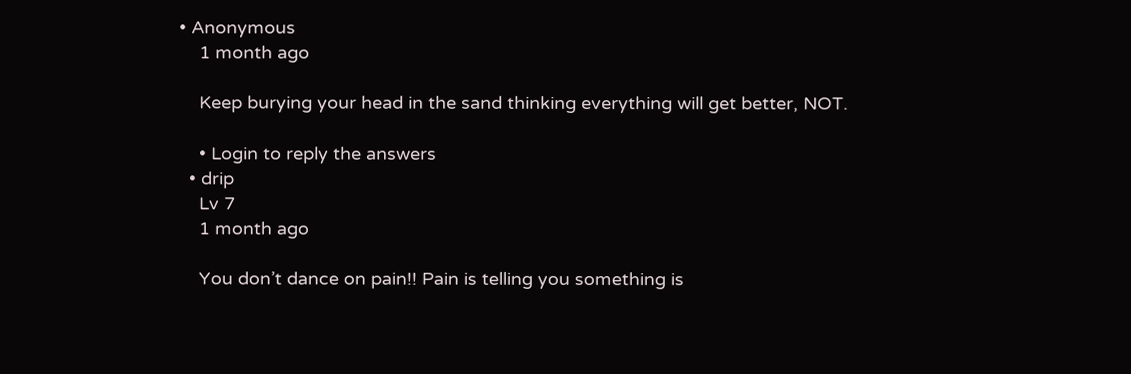• Anonymous
    1 month ago

    Keep burying your head in the sand thinking everything will get better, NOT.

    • Login to reply the answers
  • drip
    Lv 7
    1 month ago

    You don’t dance on pain!! Pain is telling you something is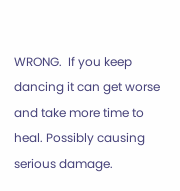WRONG.  If you keep dancing it can get worse and take more time to heal. Possibly causing serious damage.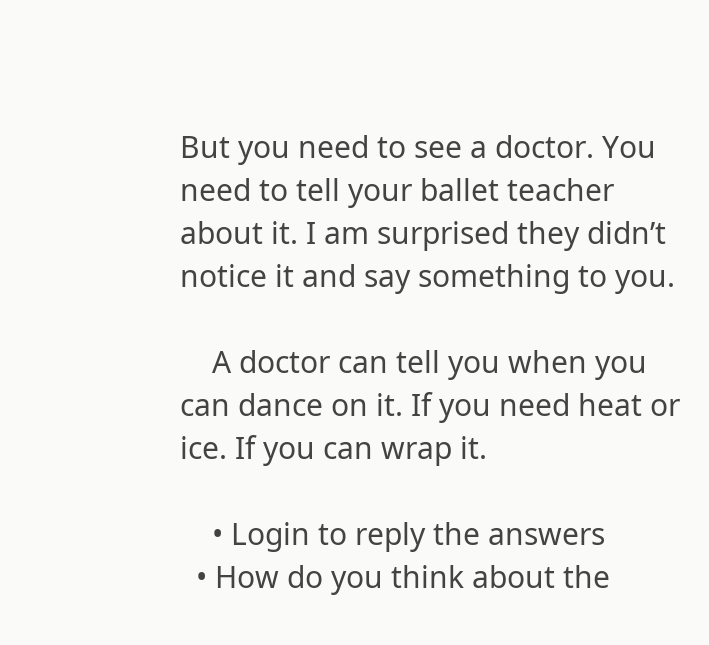But you need to see a doctor. You need to tell your ballet teacher about it. I am surprised they didn’t notice it and say something to you.

    A doctor can tell you when you can dance on it. If you need heat or ice. If you can wrap it.

    • Login to reply the answers
  • How do you think about the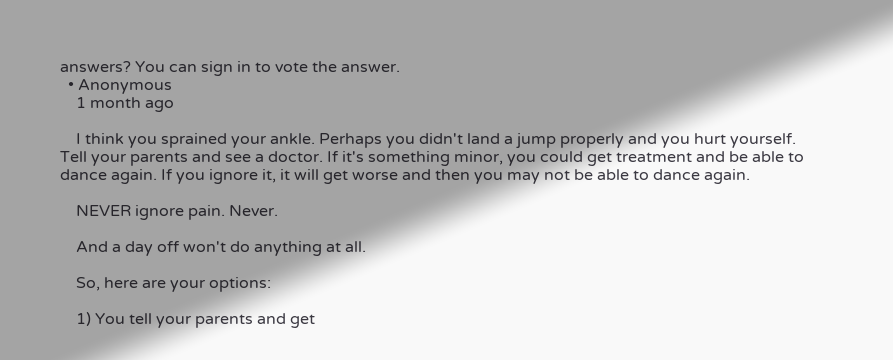answers? You can sign in to vote the answer.
  • Anonymous
    1 month ago

    I think you sprained your ankle. Perhaps you didn't land a jump properly and you hurt yourself. Tell your parents and see a doctor. If it's something minor, you could get treatment and be able to dance again. If you ignore it, it will get worse and then you may not be able to dance again.

    NEVER ignore pain. Never.

    And a day off won't do anything at all.

    So, here are your options:

    1) You tell your parents and get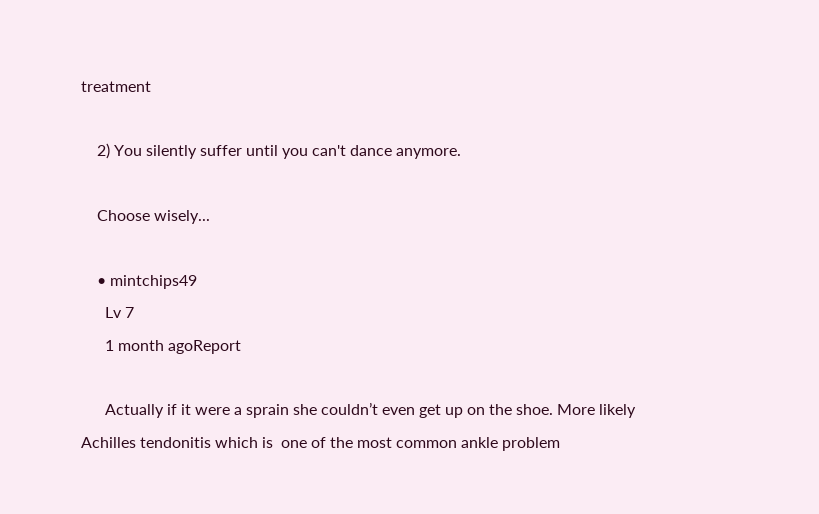treatment

    2) You silently suffer until you can't dance anymore.

    Choose wisely...

    • mintchips49
      Lv 7
      1 month agoReport

      Actually if it were a sprain she couldn’t even get up on the shoe. More likely Achilles tendonitis which is  one of the most common ankle problem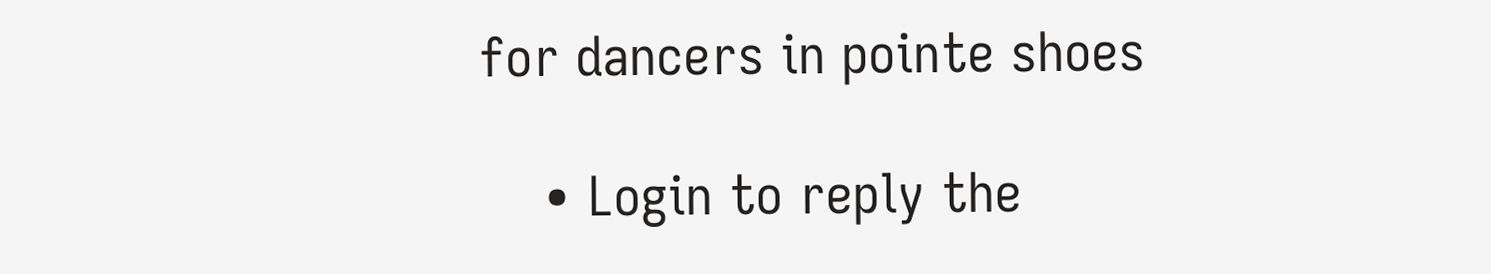for dancers in pointe shoes

    • Login to reply the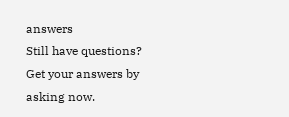answers
Still have questions? Get your answers by asking now.